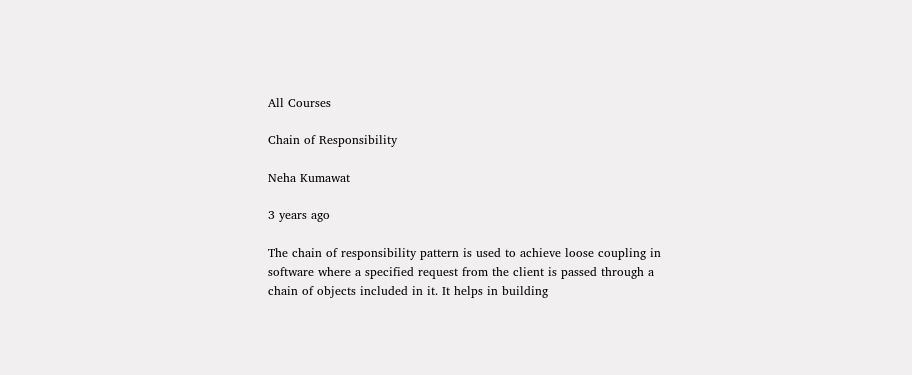All Courses

Chain of Responsibility

Neha Kumawat

3 years ago

The chain of responsibility pattern is used to achieve loose coupling in software where a specified request from the client is passed through a chain of objects included in it. It helps in building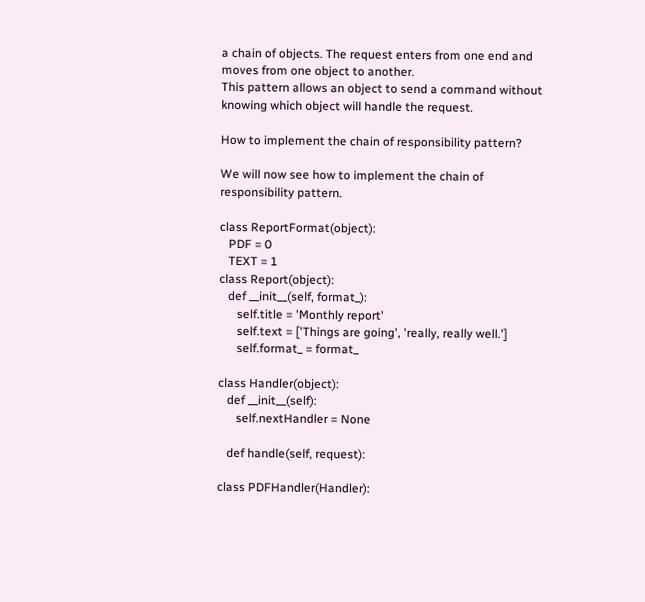a chain of objects. The request enters from one end and moves from one object to another.
This pattern allows an object to send a command without knowing which object will handle the request.

How to implement the chain of responsibility pattern?

We will now see how to implement the chain of responsibility pattern.

class ReportFormat(object):
   PDF = 0
   TEXT = 1
class Report(object):
   def __init__(self, format_):
      self.title = 'Monthly report'
      self.text = ['Things are going', 'really, really well.']
      self.format_ = format_

class Handler(object):
   def __init__(self):
      self.nextHandler = None

   def handle(self, request):

class PDFHandler(Handler):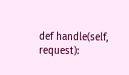def handle(self, request):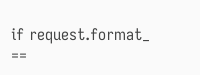if request.format_ ==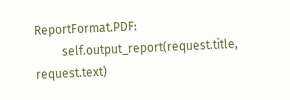ReportFormat.PDF:
         self.output_report(request.title, request.text)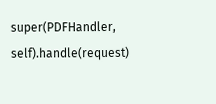super(PDFHandler, self).handle(request)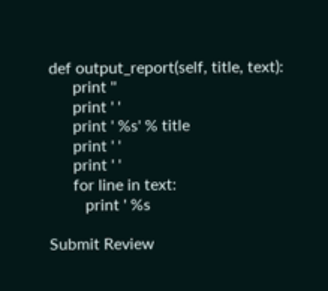def output_report(self, title, text):
      print ''
      print ' '
      print ' %s' % title
      print ' '
      print ' '
      for line in text:
         print ' %s

Submit Review